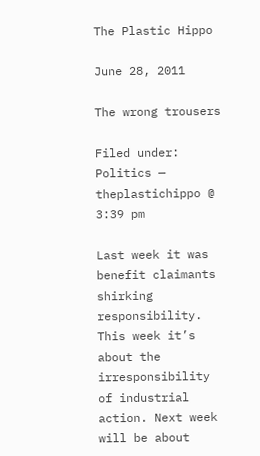The Plastic Hippo

June 28, 2011

The wrong trousers

Filed under: Politics — theplastichippo @ 3:39 pm

Last week it was benefit claimants shirking responsibility. This week it’s about the irresponsibility of industrial action. Next week will be about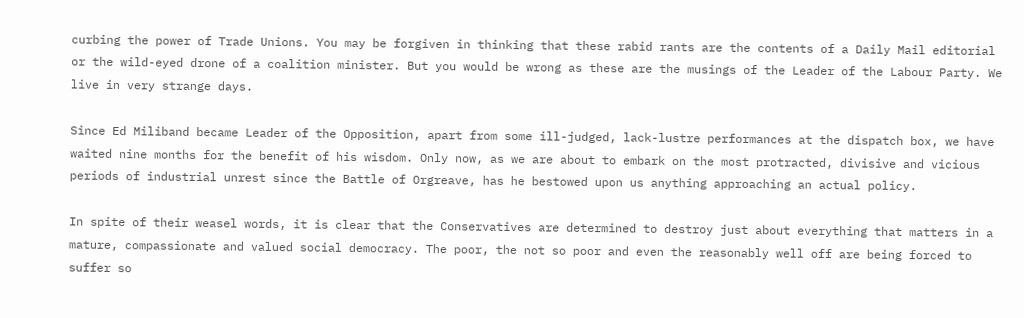curbing the power of Trade Unions. You may be forgiven in thinking that these rabid rants are the contents of a Daily Mail editorial or the wild-eyed drone of a coalition minister. But you would be wrong as these are the musings of the Leader of the Labour Party. We live in very strange days.

Since Ed Miliband became Leader of the Opposition, apart from some ill-judged, lack-lustre performances at the dispatch box, we have waited nine months for the benefit of his wisdom. Only now, as we are about to embark on the most protracted, divisive and vicious periods of industrial unrest since the Battle of Orgreave, has he bestowed upon us anything approaching an actual policy.

In spite of their weasel words, it is clear that the Conservatives are determined to destroy just about everything that matters in a mature, compassionate and valued social democracy. The poor, the not so poor and even the reasonably well off are being forced to suffer so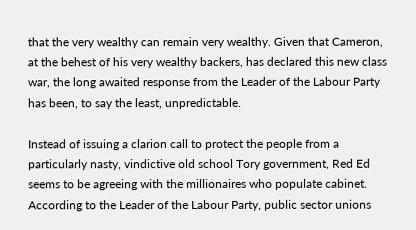that the very wealthy can remain very wealthy. Given that Cameron, at the behest of his very wealthy backers, has declared this new class war, the long awaited response from the Leader of the Labour Party has been, to say the least, unpredictable.

Instead of issuing a clarion call to protect the people from a particularly nasty, vindictive old school Tory government, Red Ed seems to be agreeing with the millionaires who populate cabinet. According to the Leader of the Labour Party, public sector unions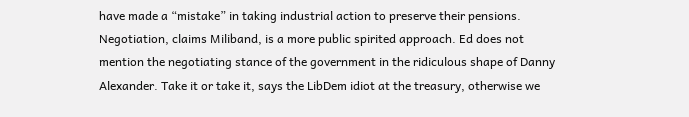have made a “mistake” in taking industrial action to preserve their pensions. Negotiation, claims Miliband, is a more public spirited approach. Ed does not mention the negotiating stance of the government in the ridiculous shape of Danny Alexander. Take it or take it, says the LibDem idiot at the treasury, otherwise we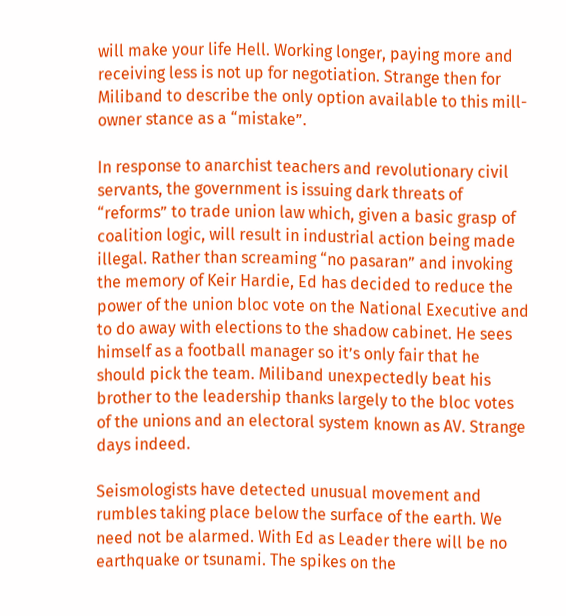will make your life Hell. Working longer, paying more and receiving less is not up for negotiation. Strange then for Miliband to describe the only option available to this mill-owner stance as a “mistake”.

In response to anarchist teachers and revolutionary civil servants, the government is issuing dark threats of “reforms” to trade union law which, given a basic grasp of coalition logic, will result in industrial action being made illegal. Rather than screaming “no pasaran” and invoking the memory of Keir Hardie, Ed has decided to reduce the power of the union bloc vote on the National Executive and to do away with elections to the shadow cabinet. He sees himself as a football manager so it’s only fair that he should pick the team. Miliband unexpectedly beat his brother to the leadership thanks largely to the bloc votes of the unions and an electoral system known as AV. Strange days indeed.

Seismologists have detected unusual movement and rumbles taking place below the surface of the earth. We need not be alarmed. With Ed as Leader there will be no earthquake or tsunami. The spikes on the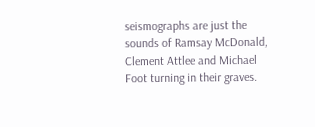seismographs are just the sounds of Ramsay McDonald, Clement Attlee and Michael Foot turning in their graves.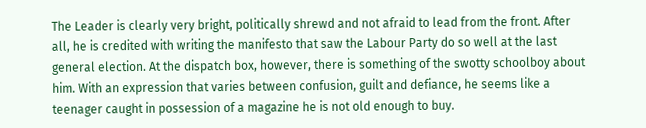The Leader is clearly very bright, politically shrewd and not afraid to lead from the front. After all, he is credited with writing the manifesto that saw the Labour Party do so well at the last general election. At the dispatch box, however, there is something of the swotty schoolboy about him. With an expression that varies between confusion, guilt and defiance, he seems like a teenager caught in possession of a magazine he is not old enough to buy.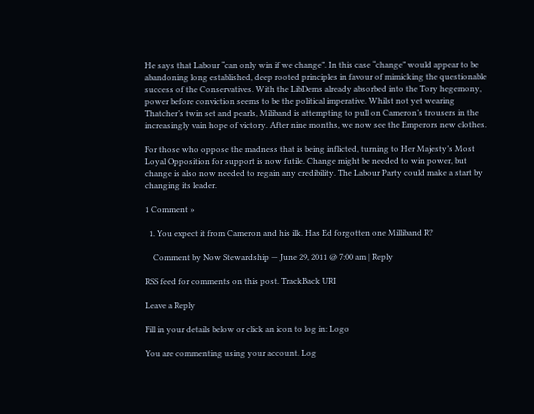He says that Labour “can only win if we change”. In this case “change” would appear to be abandoning long established, deep rooted principles in favour of mimicking the questionable success of the Conservatives. With the LibDems already absorbed into the Tory hegemony, power before conviction seems to be the political imperative. Whilst not yet wearing Thatcher’s twin set and pearls, Miliband is attempting to pull on Cameron’s trousers in the increasingly vain hope of victory. After nine months, we now see the Emperors new clothes.

For those who oppose the madness that is being inflicted, turning to Her Majesty’s Most Loyal Opposition for support is now futile. Change might be needed to win power, but change is also now needed to regain any credibility. The Labour Party could make a start by changing its leader.

1 Comment »

  1. You expect it from Cameron and his ilk. Has Ed forgotten one Milliband R?

    Comment by Now Stewardship — June 29, 2011 @ 7:00 am | Reply

RSS feed for comments on this post. TrackBack URI

Leave a Reply

Fill in your details below or click an icon to log in: Logo

You are commenting using your account. Log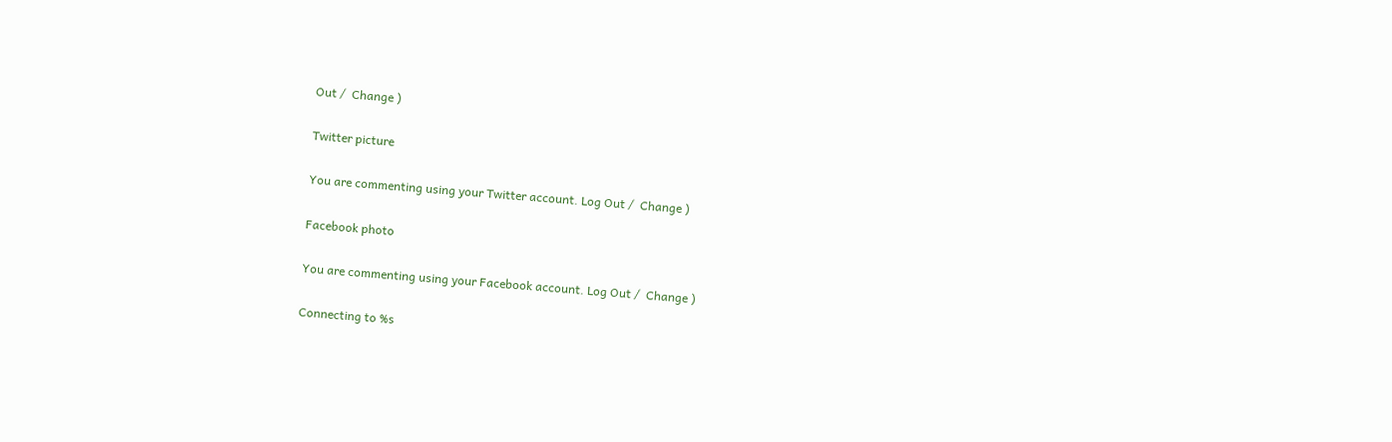Out /  Change )

Twitter picture

You are commenting using your Twitter account. Log Out /  Change )

Facebook photo

You are commenting using your Facebook account. Log Out /  Change )

Connecting to %s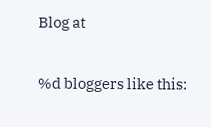Blog at

%d bloggers like this: